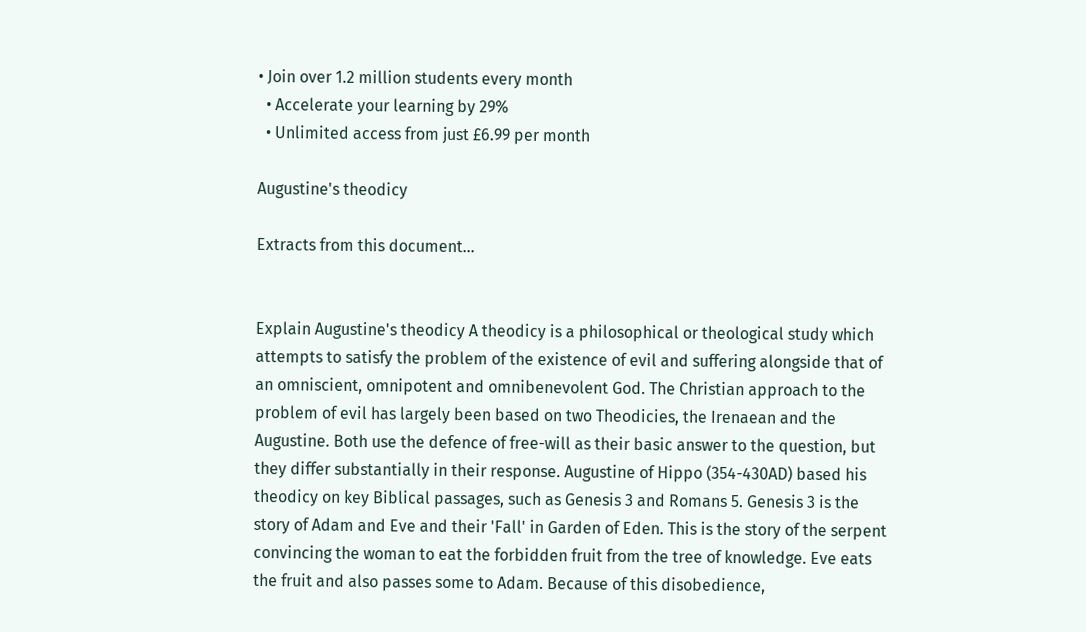• Join over 1.2 million students every month
  • Accelerate your learning by 29%
  • Unlimited access from just £6.99 per month

Augustine's theodicy

Extracts from this document...


Explain Augustine's theodicy A theodicy is a philosophical or theological study which attempts to satisfy the problem of the existence of evil and suffering alongside that of an omniscient, omnipotent and omnibenevolent God. The Christian approach to the problem of evil has largely been based on two Theodicies, the Irenaean and the Augustine. Both use the defence of free-will as their basic answer to the question, but they differ substantially in their response. Augustine of Hippo (354-430AD) based his theodicy on key Biblical passages, such as Genesis 3 and Romans 5. Genesis 3 is the story of Adam and Eve and their 'Fall' in Garden of Eden. This is the story of the serpent convincing the woman to eat the forbidden fruit from the tree of knowledge. Eve eats the fruit and also passes some to Adam. Because of this disobedience,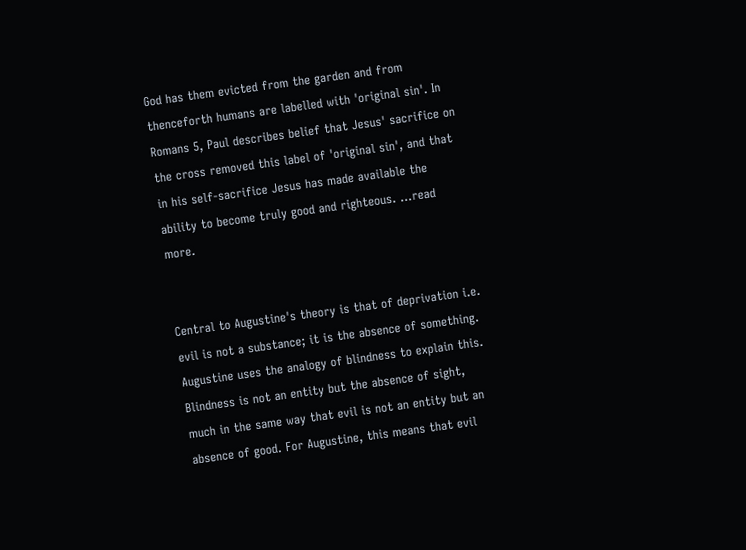God has them evicted from the garden and from thenceforth humans are labelled with 'original sin'. In Romans 5, Paul describes belief that Jesus' sacrifice on the cross removed this label of 'original sin', and that in his self-sacrifice Jesus has made available the ability to become truly good and righteous. ...read more.


Central to Augustine's theory is that of deprivation i.e. evil is not a substance; it is the absence of something. Augustine uses the analogy of blindness to explain this. Blindness is not an entity but the absence of sight, much in the same way that evil is not an entity but an absence of good. For Augustine, this means that evil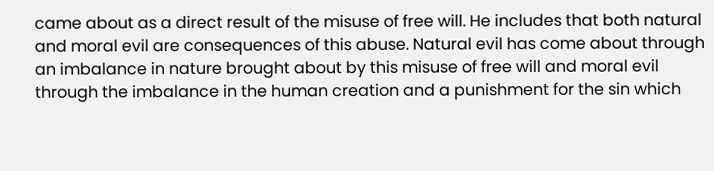came about as a direct result of the misuse of free will. He includes that both natural and moral evil are consequences of this abuse. Natural evil has come about through an imbalance in nature brought about by this misuse of free will and moral evil through the imbalance in the human creation and a punishment for the sin which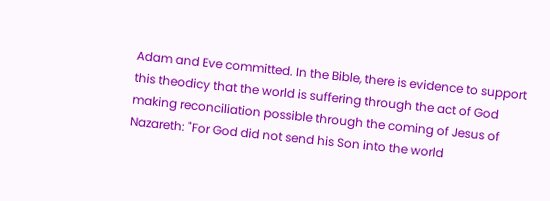Adam and Eve committed. In the Bible, there is evidence to support this theodicy that the world is suffering through the act of God making reconciliation possible through the coming of Jesus of Nazareth: "For God did not send his Son into the world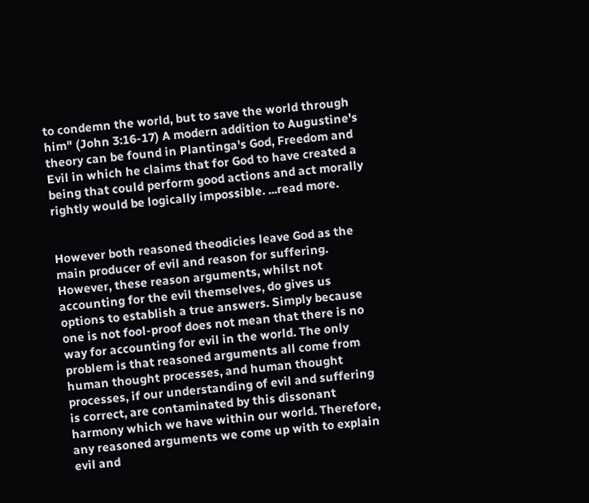to condemn the world, but to save the world through him" (John 3:16-17) A modern addition to Augustine's theory can be found in Plantinga's God, Freedom and Evil in which he claims that for God to have created a being that could perform good actions and act morally rightly would be logically impossible. ...read more.


However both reasoned theodicies leave God as the main producer of evil and reason for suffering. However, these reason arguments, whilst not accounting for the evil themselves, do gives us options to establish a true answers. Simply because one is not fool-proof does not mean that there is no way for accounting for evil in the world. The only problem is that reasoned arguments all come from human thought processes, and human thought processes, if our understanding of evil and suffering is correct, are contaminated by this dissonant harmony which we have within our world. Therefore, any reasoned arguments we come up with to explain evil and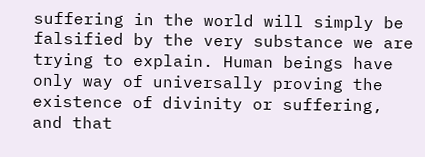suffering in the world will simply be falsified by the very substance we are trying to explain. Human beings have only way of universally proving the existence of divinity or suffering, and that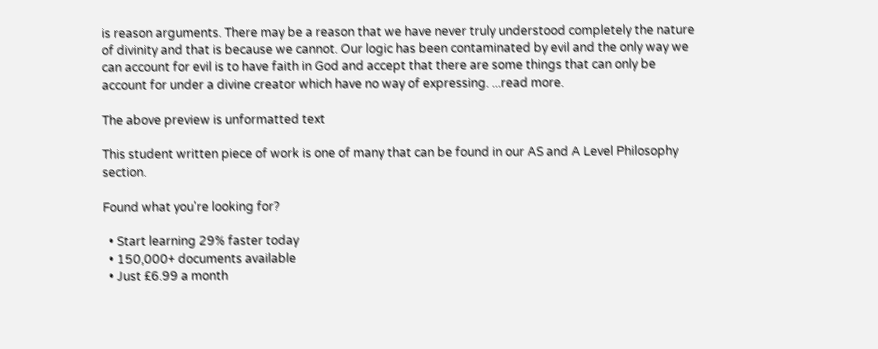is reason arguments. There may be a reason that we have never truly understood completely the nature of divinity and that is because we cannot. Our logic has been contaminated by evil and the only way we can account for evil is to have faith in God and accept that there are some things that can only be account for under a divine creator which have no way of expressing. ...read more.

The above preview is unformatted text

This student written piece of work is one of many that can be found in our AS and A Level Philosophy section.

Found what you're looking for?

  • Start learning 29% faster today
  • 150,000+ documents available
  • Just £6.99 a month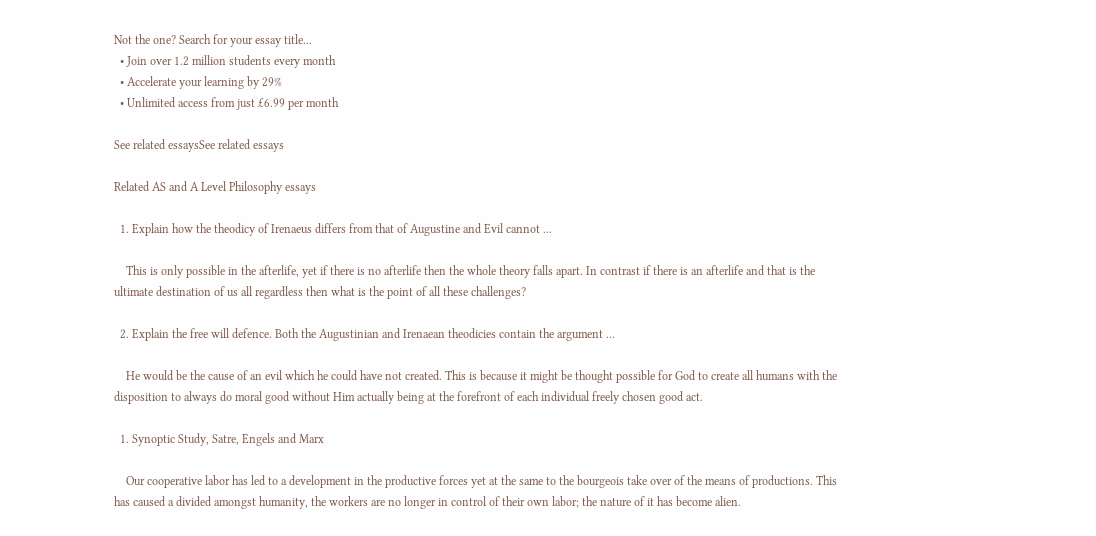Not the one? Search for your essay title...
  • Join over 1.2 million students every month
  • Accelerate your learning by 29%
  • Unlimited access from just £6.99 per month

See related essaysSee related essays

Related AS and A Level Philosophy essays

  1. Explain how the theodicy of Irenaeus differs from that of Augustine and Evil cannot ...

    This is only possible in the afterlife, yet if there is no afterlife then the whole theory falls apart. In contrast if there is an afterlife and that is the ultimate destination of us all regardless then what is the point of all these challenges?

  2. Explain the free will defence. Both the Augustinian and Irenaean theodicies contain the argument ...

    He would be the cause of an evil which he could have not created. This is because it might be thought possible for God to create all humans with the disposition to always do moral good without Him actually being at the forefront of each individual freely chosen good act.

  1. Synoptic Study, Satre, Engels and Marx

    Our cooperative labor has led to a development in the productive forces yet at the same to the bourgeois take over of the means of productions. This has caused a divided amongst humanity, the workers are no longer in control of their own labor; the nature of it has become alien.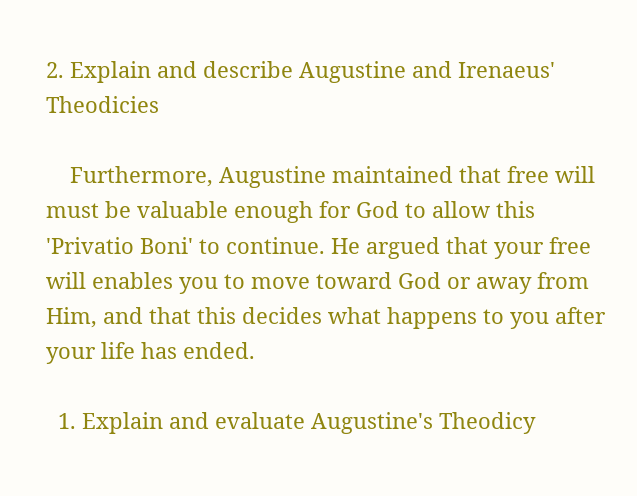2. Explain and describe Augustine and Irenaeus' Theodicies

    Furthermore, Augustine maintained that free will must be valuable enough for God to allow this 'Privatio Boni' to continue. He argued that your free will enables you to move toward God or away from Him, and that this decides what happens to you after your life has ended.

  1. Explain and evaluate Augustine's Theodicy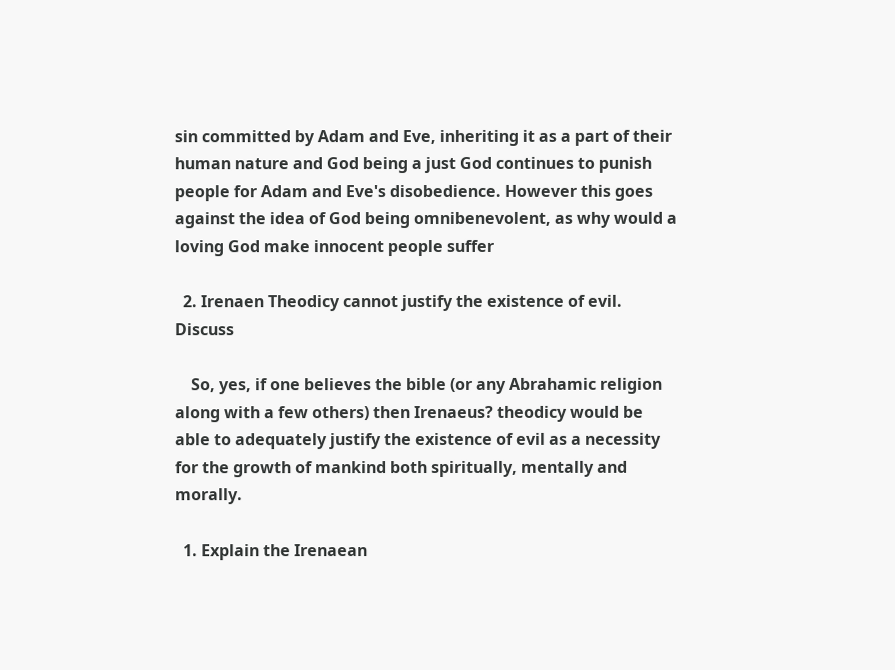sin committed by Adam and Eve, inheriting it as a part of their human nature and God being a just God continues to punish people for Adam and Eve's disobedience. However this goes against the idea of God being omnibenevolent, as why would a loving God make innocent people suffer

  2. Irenaen Theodicy cannot justify the existence of evil. Discuss

    So, yes, if one believes the bible (or any Abrahamic religion along with a few others) then Irenaeus? theodicy would be able to adequately justify the existence of evil as a necessity for the growth of mankind both spiritually, mentally and morally.

  1. Explain the Irenaean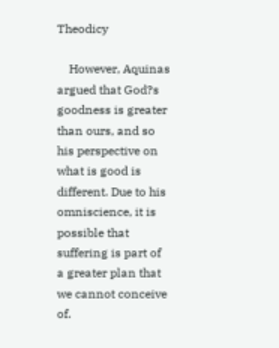Theodicy

    However, Aquinas argued that God?s goodness is greater than ours, and so his perspective on what is good is different. Due to his omniscience, it is possible that suffering is part of a greater plan that we cannot conceive of.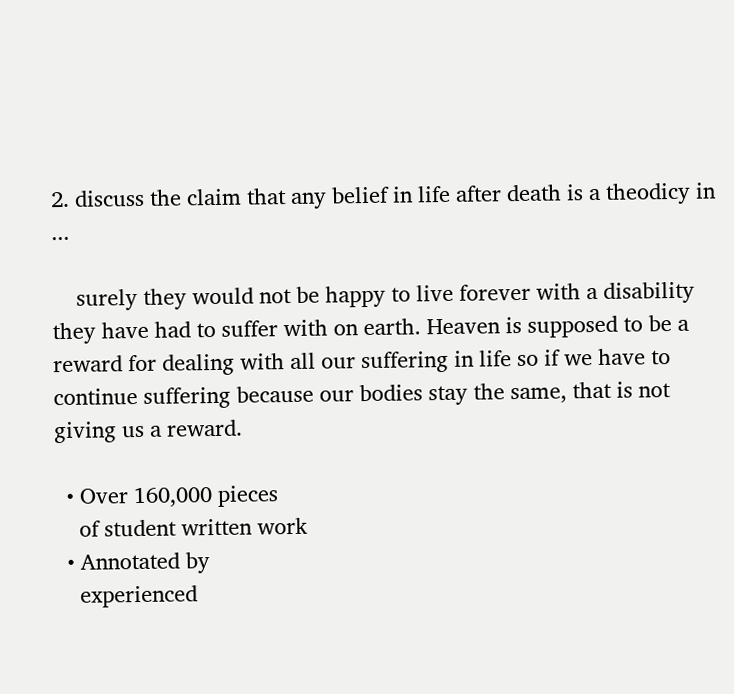2. discuss the claim that any belief in life after death is a theodicy in ...

    surely they would not be happy to live forever with a disability they have had to suffer with on earth. Heaven is supposed to be a reward for dealing with all our suffering in life so if we have to continue suffering because our bodies stay the same, that is not giving us a reward.

  • Over 160,000 pieces
    of student written work
  • Annotated by
    experienced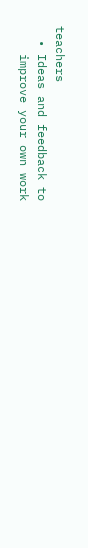teachers
  • Ideas and feedback to
    improve your own work